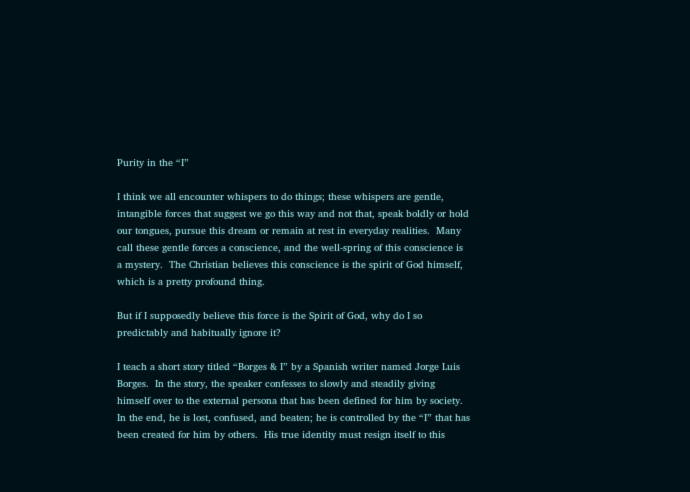Purity in the “I”

I think we all encounter whispers to do things; these whispers are gentle, intangible forces that suggest we go this way and not that, speak boldly or hold our tongues, pursue this dream or remain at rest in everyday realities.  Many call these gentle forces a conscience, and the well-spring of this conscience is a mystery.  The Christian believes this conscience is the spirit of God himself, which is a pretty profound thing.

But if I supposedly believe this force is the Spirit of God, why do I so predictably and habitually ignore it?

I teach a short story titled “Borges & I” by a Spanish writer named Jorge Luis Borges.  In the story, the speaker confesses to slowly and steadily giving himself over to the external persona that has been defined for him by society.  In the end, he is lost, confused, and beaten; he is controlled by the “I” that has been created for him by others.  His true identity must resign itself to this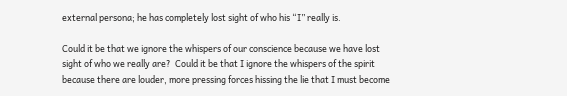external persona; he has completely lost sight of who his “I” really is.

Could it be that we ignore the whispers of our conscience because we have lost sight of who we really are?  Could it be that I ignore the whispers of the spirit because there are louder, more pressing forces hissing the lie that I must become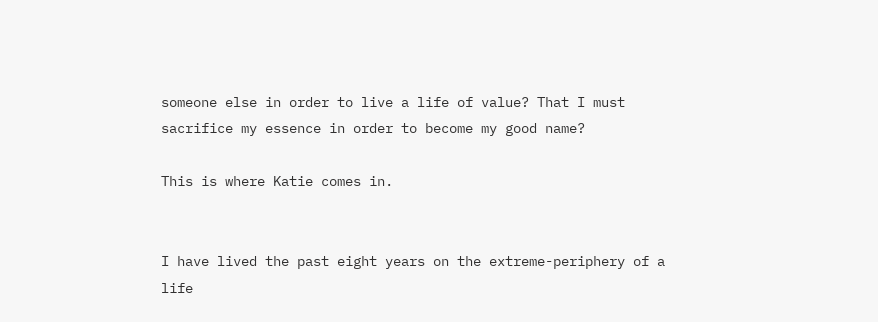someone else in order to live a life of value? That I must sacrifice my essence in order to become my good name?

This is where Katie comes in.


I have lived the past eight years on the extreme-periphery of a life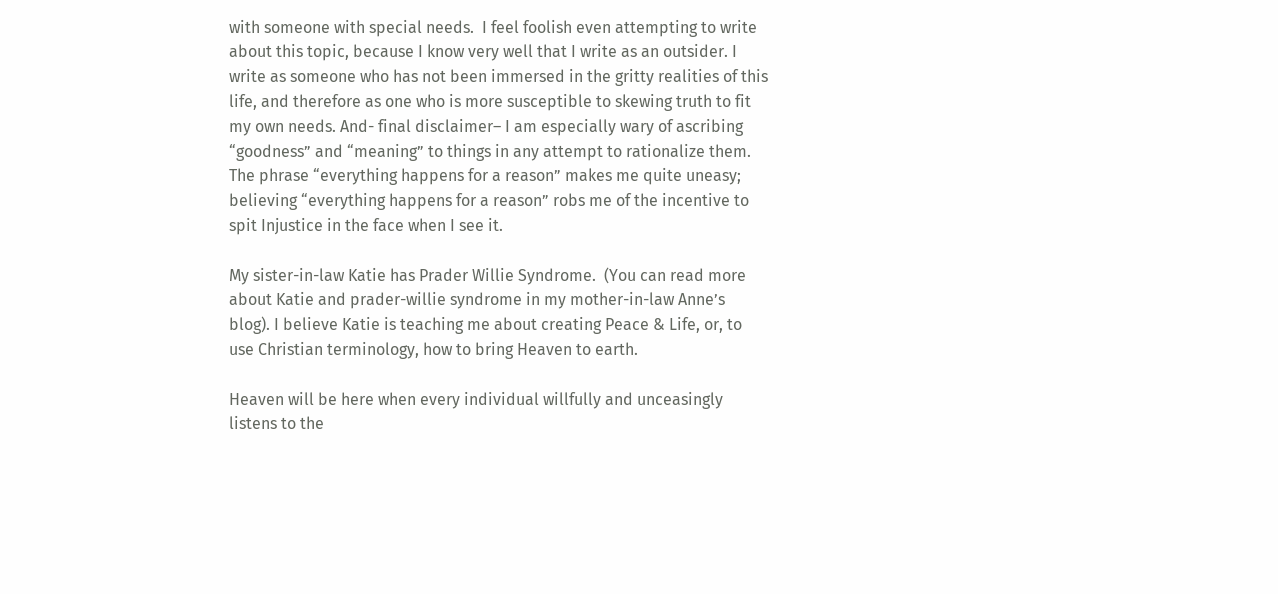with someone with special needs.  I feel foolish even attempting to write about this topic, because I know very well that I write as an outsider. I write as someone who has not been immersed in the gritty realities of this life, and therefore as one who is more susceptible to skewing truth to fit my own needs. And- final disclaimer– I am especially wary of ascribing “goodness” and “meaning” to things in any attempt to rationalize them.  The phrase “everything happens for a reason” makes me quite uneasy; believing “everything happens for a reason” robs me of the incentive to spit Injustice in the face when I see it.

My sister-in-law Katie has Prader Willie Syndrome.  (You can read more about Katie and prader-willie syndrome in my mother-in-law Anne’s  blog). I believe Katie is teaching me about creating Peace & Life, or, to use Christian terminology, how to bring Heaven to earth.

Heaven will be here when every individual willfully and unceasingly listens to the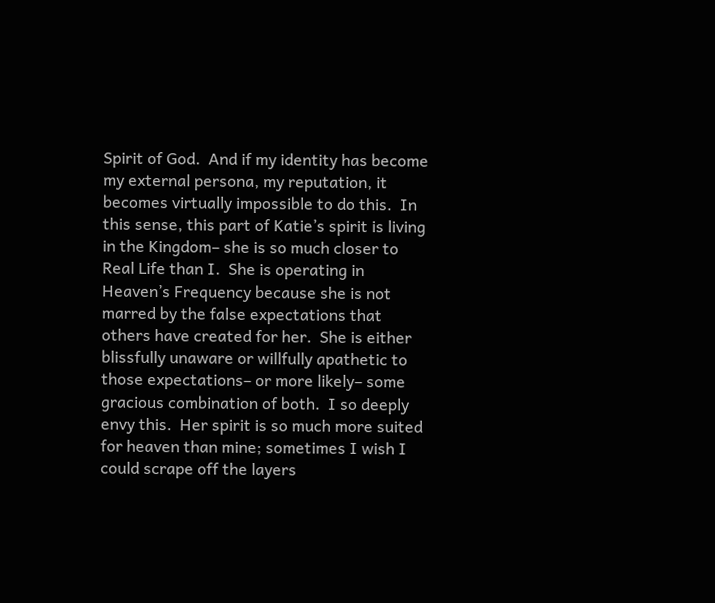Spirit of God.  And if my identity has become my external persona, my reputation, it becomes virtually impossible to do this.  In this sense, this part of Katie’s spirit is living in the Kingdom– she is so much closer to Real Life than I.  She is operating in Heaven’s Frequency because she is not marred by the false expectations that others have created for her.  She is either blissfully unaware or willfully apathetic to those expectations– or more likely– some gracious combination of both.  I so deeply envy this.  Her spirit is so much more suited for heaven than mine; sometimes I wish I could scrape off the layers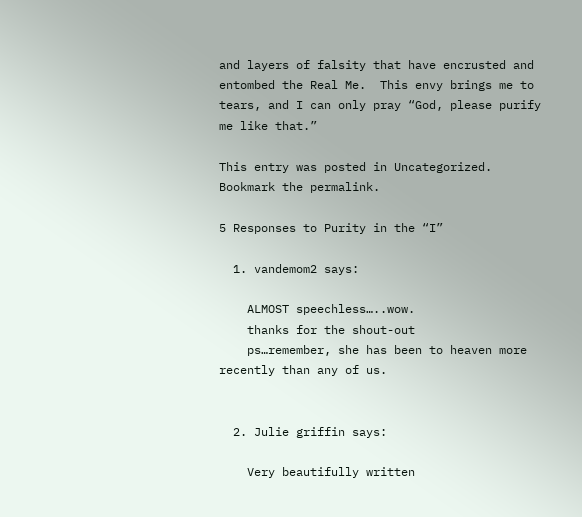and layers of falsity that have encrusted and entombed the Real Me.  This envy brings me to tears, and I can only pray “God, please purify me like that.”

This entry was posted in Uncategorized. Bookmark the permalink.

5 Responses to Purity in the “I”

  1. vandemom2 says:

    ALMOST speechless…..wow.
    thanks for the shout-out
    ps…remember, she has been to heaven more recently than any of us.


  2. Julie griffin says:

    Very beautifully written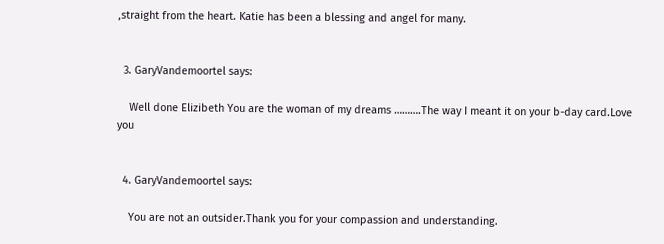,straight from the heart. Katie has been a blessing and angel for many.


  3. GaryVandemoortel says:

    Well done Elizibeth You are the woman of my dreams ……….The way I meant it on your b-day card.Love you


  4. GaryVandemoortel says:

    You are not an outsider.Thank you for your compassion and understanding.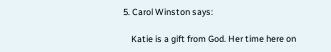5. Carol Winston says:

    Katie is a gift from God. Her time here on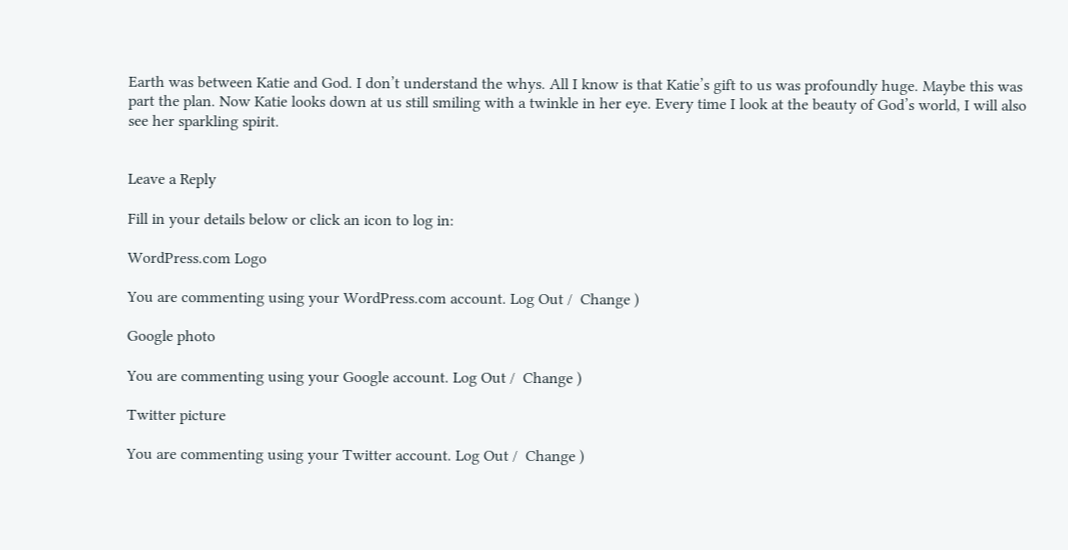Earth was between Katie and God. I don’t understand the whys. All I know is that Katie’s gift to us was profoundly huge. Maybe this was part the plan. Now Katie looks down at us still smiling with a twinkle in her eye. Every time I look at the beauty of God’s world, I will also see her sparkling spirit.


Leave a Reply

Fill in your details below or click an icon to log in:

WordPress.com Logo

You are commenting using your WordPress.com account. Log Out /  Change )

Google photo

You are commenting using your Google account. Log Out /  Change )

Twitter picture

You are commenting using your Twitter account. Log Out /  Change )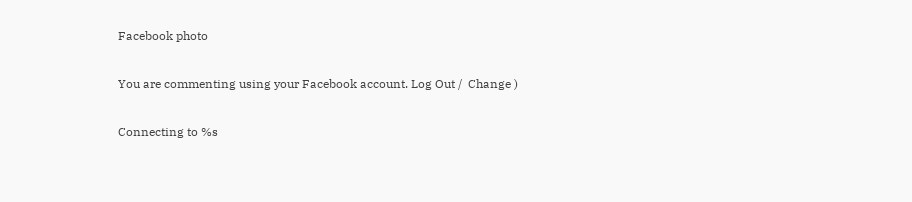Facebook photo

You are commenting using your Facebook account. Log Out /  Change )

Connecting to %s